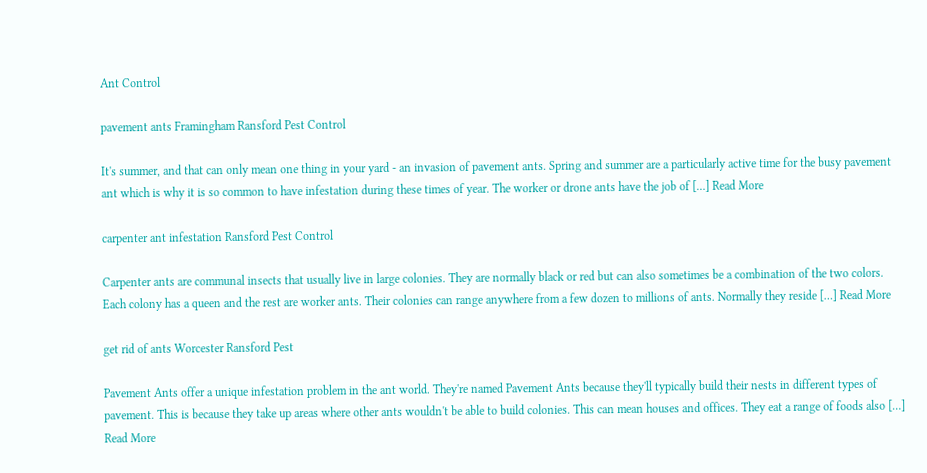Ant Control

pavement ants Framingham Ransford Pest Control

It's summer, and that can only mean one thing in your yard - an invasion of pavement ants. Spring and summer are a particularly active time for the busy pavement ant which is why it is so common to have infestation during these times of year. The worker or drone ants have the job of […] Read More

carpenter ant infestation Ransford Pest Control

Carpenter ants are communal insects that usually live in large colonies. They are normally black or red but can also sometimes be a combination of the two colors. Each colony has a queen and the rest are worker ants. Their colonies can range anywhere from a few dozen to millions of ants. Normally they reside […] Read More

get rid of ants Worcester Ransford Pest

Pavement Ants offer a unique infestation problem in the ant world. They're named Pavement Ants because they'll typically build their nests in different types of pavement. This is because they take up areas where other ants wouldn't be able to build colonies. This can mean houses and offices. They eat a range of foods also […] Read More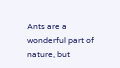Ants are a wonderful part of nature, but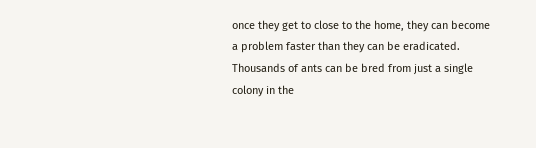once they get to close to the home, they can become a problem faster than they can be eradicated. Thousands of ants can be bred from just a single colony in the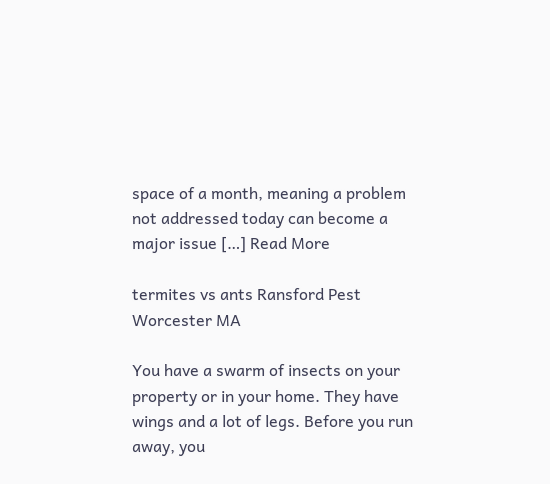space of a month, meaning a problem not addressed today can become a major issue […] Read More

termites vs ants Ransford Pest Worcester MA

You have a swarm of insects on your property or in your home. They have wings and a lot of legs. Before you run away, you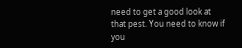need to get a good look at that pest. You need to know if you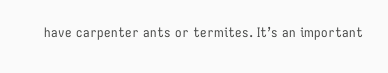have carpenter ants or termites. It’s an important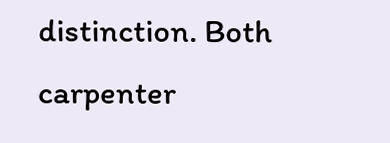distinction. Both carpenter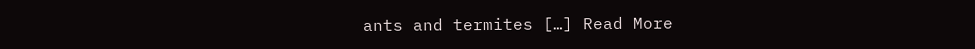ants and termites […] Read More